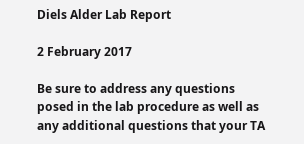Diels Alder Lab Report

2 February 2017

Be sure to address any questions posed in the lab procedure as well as any additional questions that your TA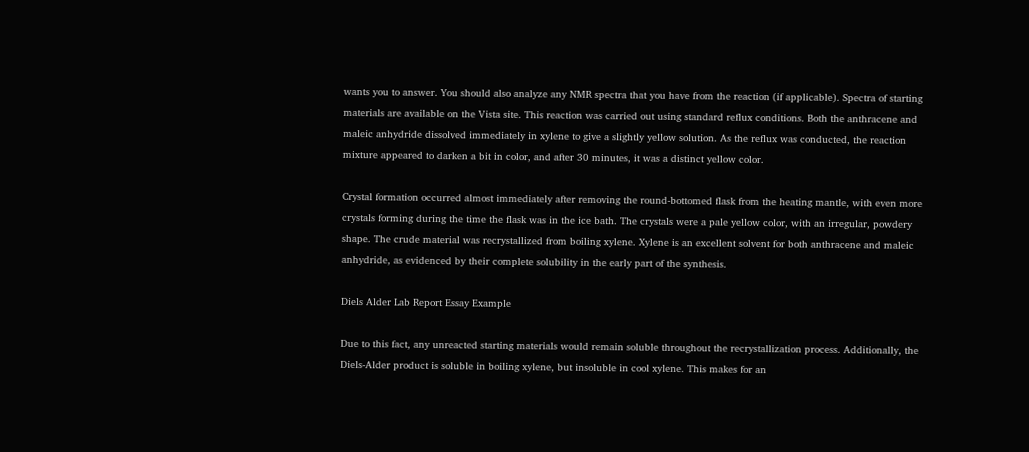wants you to answer. You should also analyze any NMR spectra that you have from the reaction (if applicable). Spectra of starting materials are available on the Vista site. This reaction was carried out using standard reflux conditions. Both the anthracene and maleic anhydride dissolved immediately in xylene to give a slightly yellow solution. As the reflux was conducted, the reaction mixture appeared to darken a bit in color, and after 30 minutes, it was a distinct yellow color.

Crystal formation occurred almost immediately after removing the round-bottomed flask from the heating mantle, with even more crystals forming during the time the flask was in the ice bath. The crystals were a pale yellow color, with an irregular, powdery shape. The crude material was recrystallized from boiling xylene. Xylene is an excellent solvent for both anthracene and maleic anhydride, as evidenced by their complete solubility in the early part of the synthesis.

Diels Alder Lab Report Essay Example

Due to this fact, any unreacted starting materials would remain soluble throughout the recrystallization process. Additionally, the Diels-Alder product is soluble in boiling xylene, but insoluble in cool xylene. This makes for an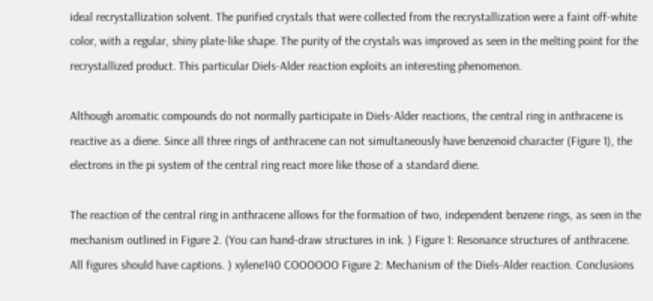ideal recrystallization solvent. The purified crystals that were collected from the recrystallization were a faint off-white color, with a regular, shiny plate-like shape. The purity of the crystals was improved as seen in the melting point for the recrystallized product. This particular Diels-Alder reaction exploits an interesting phenomenon.

Although aromatic compounds do not normally participate in Diels-Alder reactions, the central ring in anthracene is reactive as a diene. Since all three rings of anthracene can not simultaneously have benzenoid character (Figure 1), the electrons in the pi system of the central ring react more like those of a standard diene.

The reaction of the central ring in anthracene allows for the formation of two, independent benzene rings, as seen in the mechanism outlined in Figure 2. (You can hand-draw structures in ink. ) Figure 1: Resonance structures of anthracene. All figures should have captions. ) xylene140 COOOOOO Figure 2: Mechanism of the Diels-Alder reaction. Conclusions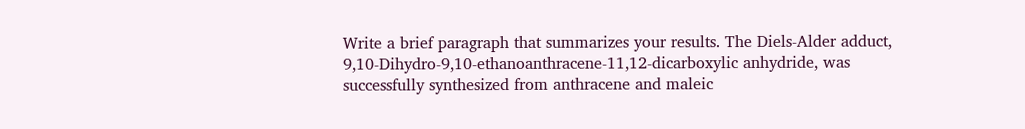Write a brief paragraph that summarizes your results. The Diels-Alder adduct, 9,10-Dihydro-9,10-ethanoanthracene-11,12-dicarboxylic anhydride, was successfully synthesized from anthracene and maleic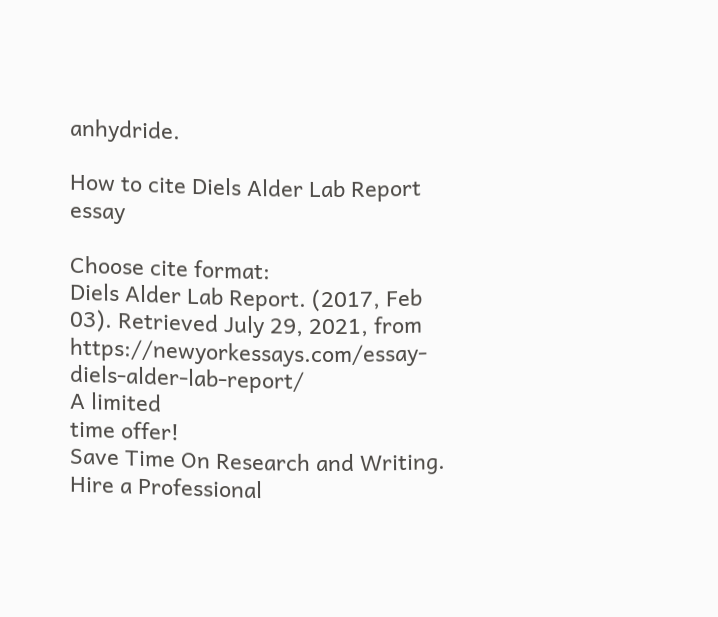anhydride.

How to cite Diels Alder Lab Report essay

Choose cite format:
Diels Alder Lab Report. (2017, Feb 03). Retrieved July 29, 2021, from https://newyorkessays.com/essay-diels-alder-lab-report/
A limited
time offer!
Save Time On Research and Writing. Hire a Professional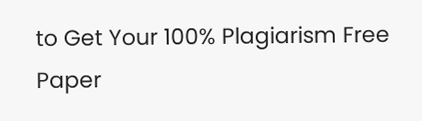to Get Your 100% Plagiarism Free Paper